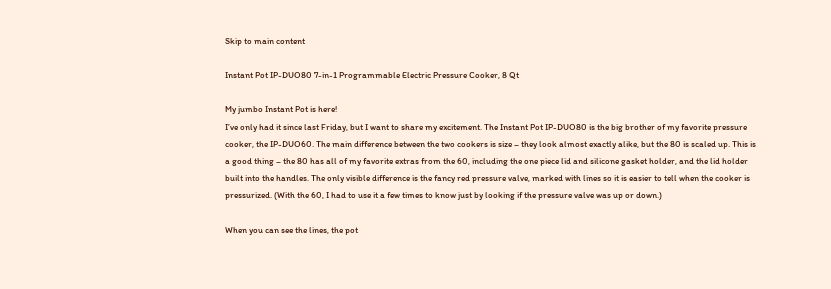Skip to main content

Instant Pot IP-DUO80 7-in-1 Programmable Electric Pressure Cooker, 8 Qt

My jumbo Instant Pot is here!
I’ve only had it since last Friday, but I want to share my excitement. The Instant Pot IP-DUO80 is the big brother of my favorite pressure cooker, the IP-DUO60. The main difference between the two cookers is size – they look almost exactly alike, but the 80 is scaled up. This is a good thing – the 80 has all of my favorite extras from the 60, including the one piece lid and silicone gasket holder, and the lid holder built into the handles. The only visible difference is the fancy red pressure valve, marked with lines so it is easier to tell when the cooker is pressurized. (With the 60, I had to use it a few times to know just by looking if the pressure valve was up or down.)

When you can see the lines, the pot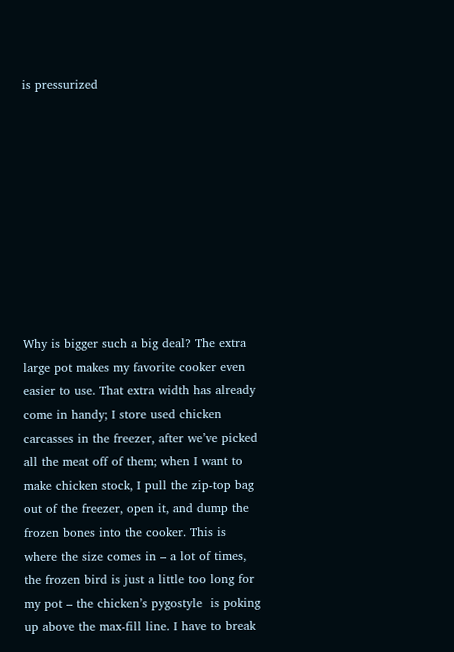is pressurized










Why is bigger such a big deal? The extra large pot makes my favorite cooker even easier to use. That extra width has already come in handy; I store used chicken carcasses in the freezer, after we’ve picked all the meat off of them; when I want to make chicken stock, I pull the zip-top bag out of the freezer, open it, and dump the frozen bones into the cooker. This is where the size comes in – a lot of times, the frozen bird is just a little too long for my pot – the chicken’s pygostyle  is poking up above the max-fill line. I have to break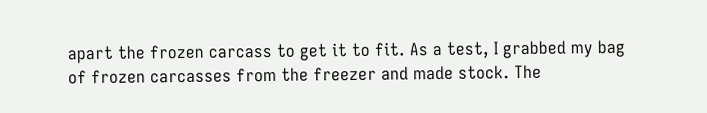apart the frozen carcass to get it to fit. As a test, I grabbed my bag of frozen carcasses from the freezer and made stock. The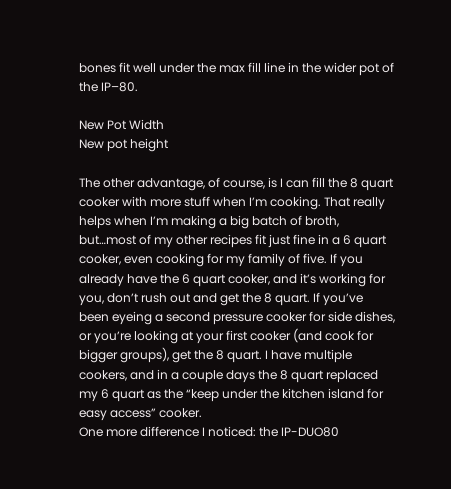bones fit well under the max fill line in the wider pot of the IP–80.

New Pot Width
New pot height

The other advantage, of course, is I can fill the 8 quart cooker with more stuff when I’m cooking. That really helps when I’m making a big batch of broth, but…most of my other recipes fit just fine in a 6 quart cooker, even cooking for my family of five. If you already have the 6 quart cooker, and it’s working for you, don’t rush out and get the 8 quart. If you’ve been eyeing a second pressure cooker for side dishes, or you’re looking at your first cooker (and cook for bigger groups), get the 8 quart. I have multiple cookers, and in a couple days the 8 quart replaced my 6 quart as the “keep under the kitchen island for easy access” cooker.
One more difference I noticed: the IP-DUO80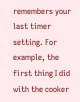remembers your last timer setting. For example, the first thing I did with the cooker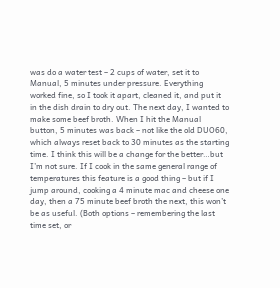was do a water test – 2 cups of water, set it to Manual, 5 minutes under pressure. Everything worked fine, so I took it apart, cleaned it, and put it in the dish drain to dry out. The next day, I wanted to make some beef broth. When I hit the Manual button, 5 minutes was back – not like the old DUO60, which always reset back to 30 minutes as the starting time. I think this will be a change for the better…but I’m not sure. If I cook in the same general range of temperatures this feature is a good thing – but if I jump around, cooking a 4 minute mac and cheese one day, then a 75 minute beef broth the next, this won’t be as useful. (Both options – remembering the last time set, or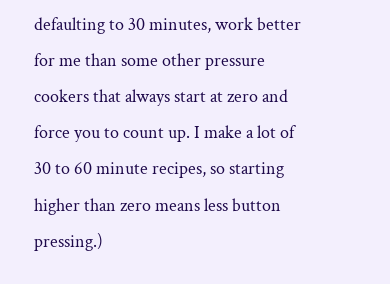defaulting to 30 minutes, work better for me than some other pressure cookers that always start at zero and force you to count up. I make a lot of 30 to 60 minute recipes, so starting higher than zero means less button pressing.)